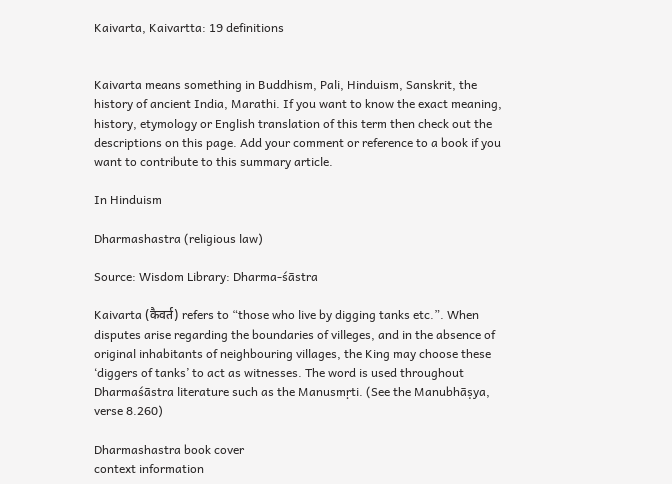Kaivarta, Kaivartta: 19 definitions


Kaivarta means something in Buddhism, Pali, Hinduism, Sanskrit, the history of ancient India, Marathi. If you want to know the exact meaning, history, etymology or English translation of this term then check out the descriptions on this page. Add your comment or reference to a book if you want to contribute to this summary article.

In Hinduism

Dharmashastra (religious law)

Source: Wisdom Library: Dharma-śāstra

Kaivarta (कैवर्त) refers to “those who live by digging tanks etc.”. When disputes arise regarding the boundaries of villeges, and in the absence of original inhabitants of neighbouring villages, the King may choose these ‘diggers of tanks’ to act as witnesses. The word is used throughout Dharmaśāstra literature such as the Manusmṛti. (See the Manubhāṣya, verse 8.260)

Dharmashastra book cover
context information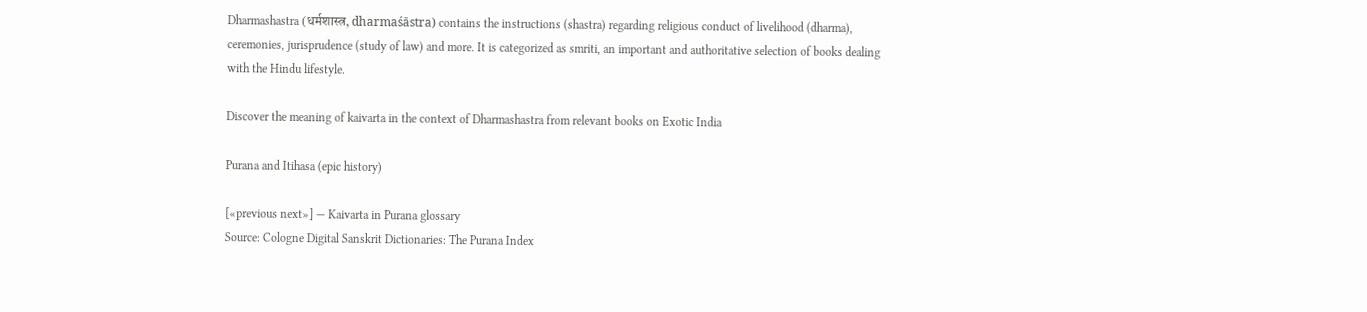Dharmashastra (धर्मशास्त्र, dharmaśāstra) contains the instructions (shastra) regarding religious conduct of livelihood (dharma), ceremonies, jurisprudence (study of law) and more. It is categorized as smriti, an important and authoritative selection of books dealing with the Hindu lifestyle.

Discover the meaning of kaivarta in the context of Dharmashastra from relevant books on Exotic India

Purana and Itihasa (epic history)

[«previous next»] — Kaivarta in Purana glossary
Source: Cologne Digital Sanskrit Dictionaries: The Purana Index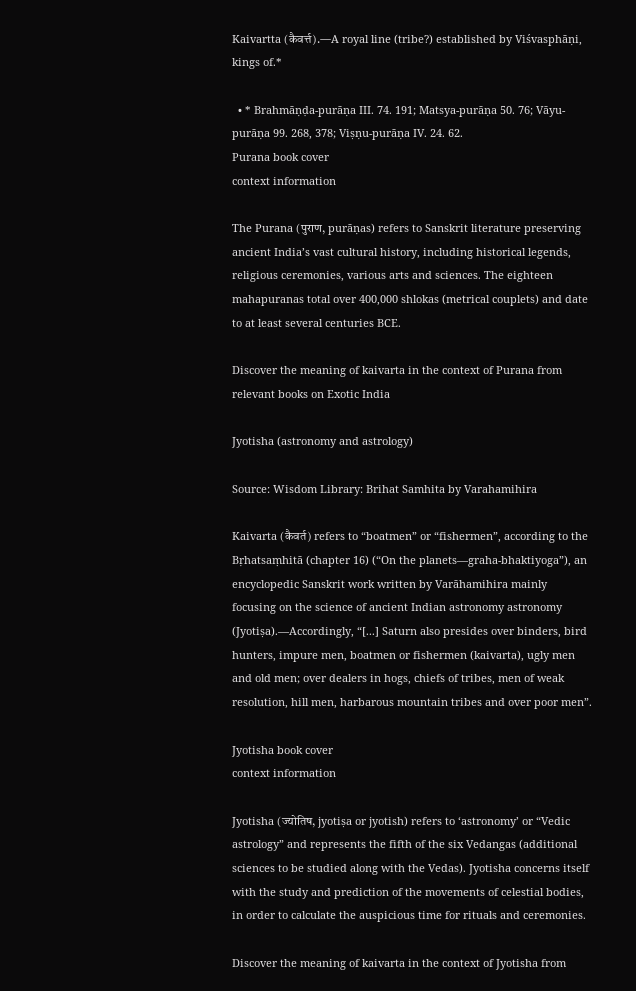Kaivartta (कैवर्त्त).—A royal line (tribe?) established by Viśvasphāṇi, kings of.*

  • * Brahmāṇḍa-purāṇa III. 74. 191; Matsya-purāṇa 50. 76; Vāyu-purāṇa 99. 268, 378; Viṣṇu-purāṇa IV. 24. 62.
Purana book cover
context information

The Purana (पुराण, purāṇas) refers to Sanskrit literature preserving ancient India’s vast cultural history, including historical legends, religious ceremonies, various arts and sciences. The eighteen mahapuranas total over 400,000 shlokas (metrical couplets) and date to at least several centuries BCE.

Discover the meaning of kaivarta in the context of Purana from relevant books on Exotic India

Jyotisha (astronomy and astrology)

Source: Wisdom Library: Brihat Samhita by Varahamihira

Kaivarta (कैवर्त) refers to “boatmen” or “fishermen”, according to the Bṛhatsaṃhitā (chapter 16) (“On the planets—graha-bhaktiyoga”), an encyclopedic Sanskrit work written by Varāhamihira mainly focusing on the science of ancient Indian astronomy astronomy (Jyotiṣa).—Accordingly, “[...] Saturn also presides over binders, bird hunters, impure men, boatmen or fishermen (kaivarta), ugly men and old men; over dealers in hogs, chiefs of tribes, men of weak resolution, hill men, harbarous mountain tribes and over poor men”.

Jyotisha book cover
context information

Jyotisha (ज्योतिष, jyotiṣa or jyotish) refers to ‘astronomy’ or “Vedic astrology” and represents the fifth of the six Vedangas (additional sciences to be studied along with the Vedas). Jyotisha concerns itself with the study and prediction of the movements of celestial bodies, in order to calculate the auspicious time for rituals and ceremonies.

Discover the meaning of kaivarta in the context of Jyotisha from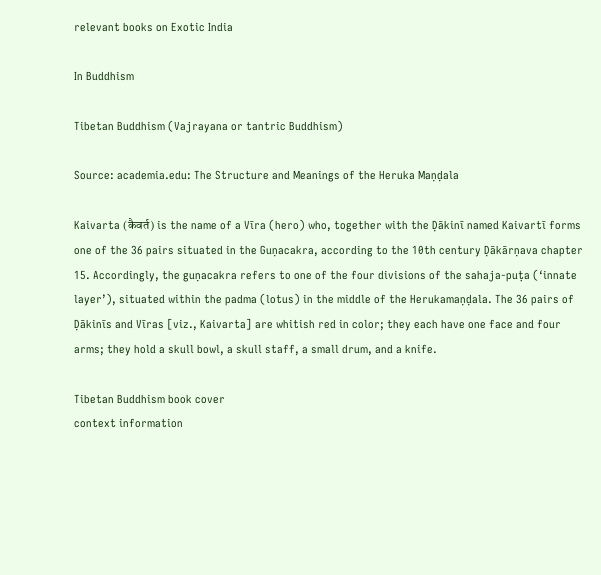relevant books on Exotic India

In Buddhism

Tibetan Buddhism (Vajrayana or tantric Buddhism)

Source: academia.edu: The Structure and Meanings of the Heruka Maṇḍala

Kaivarta (कैवर्त) is the name of a Vīra (hero) who, together with the Ḍākinī named Kaivartī forms one of the 36 pairs situated in the Guṇacakra, according to the 10th century Ḍākārṇava chapter 15. Accordingly, the guṇacakra refers to one of the four divisions of the sahaja-puṭa (‘innate layer’), situated within the padma (lotus) in the middle of the Herukamaṇḍala. The 36 pairs of Ḍākinīs and Vīras [viz., Kaivarta] are whitish red in color; they each have one face and four arms; they hold a skull bowl, a skull staff, a small drum, and a knife.

Tibetan Buddhism book cover
context information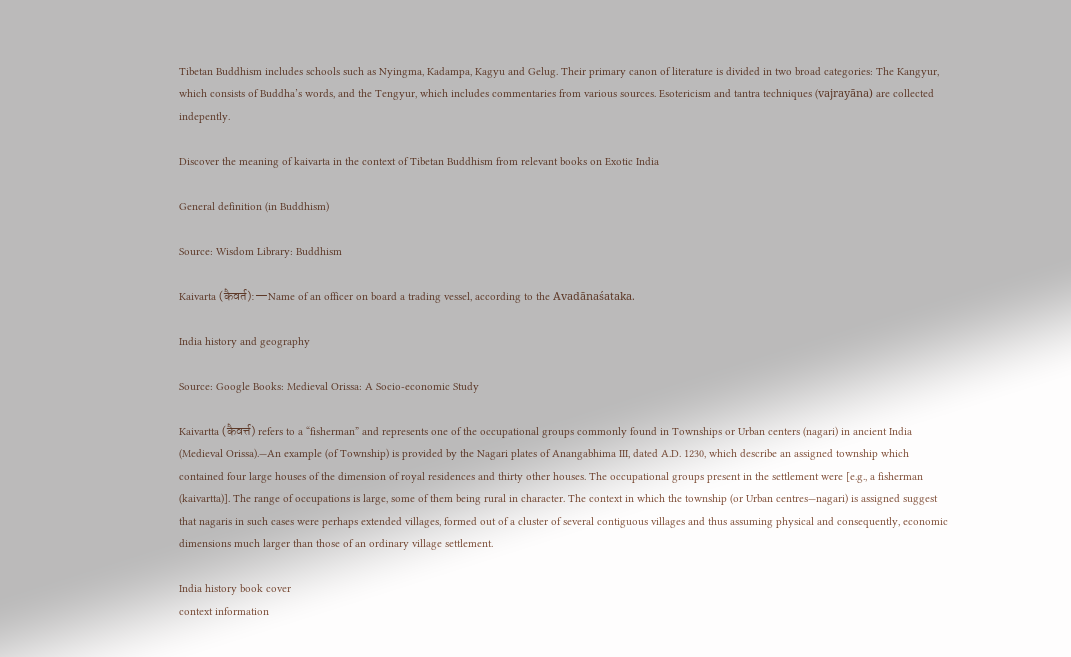Tibetan Buddhism includes schools such as Nyingma, Kadampa, Kagyu and Gelug. Their primary canon of literature is divided in two broad categories: The Kangyur, which consists of Buddha’s words, and the Tengyur, which includes commentaries from various sources. Esotericism and tantra techniques (vajrayāna) are collected indepently.

Discover the meaning of kaivarta in the context of Tibetan Buddhism from relevant books on Exotic India

General definition (in Buddhism)

Source: Wisdom Library: Buddhism

Kaivarta (कैवर्त):—Name of an officer on board a trading vessel, according to the Avadānaśataka.

India history and geography

Source: Google Books: Medieval Orissa: A Socio-economic Study

Kaivartta (कैवर्त्त) refers to a “fisherman” and represents one of the occupational groups commonly found in Townships or Urban centers (nagari) in ancient India (Medieval Orissa).—An example (of Township) is provided by the Nagari plates of Anangabhima III, dated A.D. 1230, which describe an assigned township which contained four large houses of the dimension of royal residences and thirty other houses. The occupational groups present in the settlement were [e.g., a fisherman (kaivartta)]. The range of occupations is large, some of them being rural in character. The context in which the township (or Urban centres—nagari) is assigned suggest that nagaris in such cases were perhaps extended villages, formed out of a cluster of several contiguous villages and thus assuming physical and consequently, economic dimensions much larger than those of an ordinary village settlement.

India history book cover
context information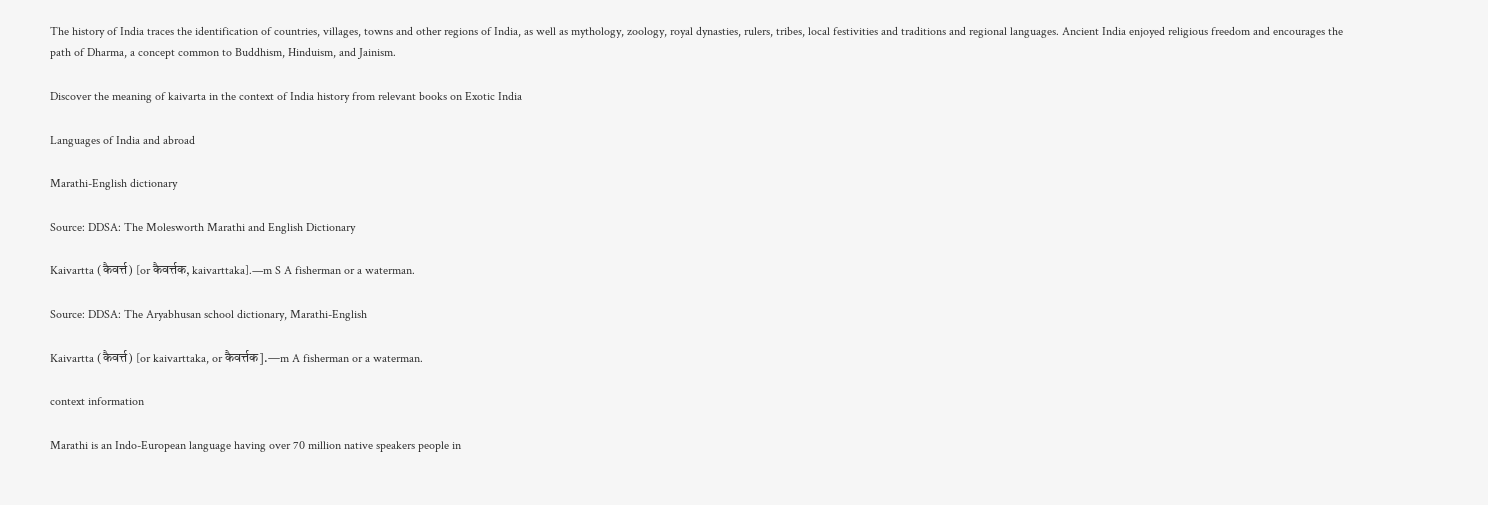The history of India traces the identification of countries, villages, towns and other regions of India, as well as mythology, zoology, royal dynasties, rulers, tribes, local festivities and traditions and regional languages. Ancient India enjoyed religious freedom and encourages the path of Dharma, a concept common to Buddhism, Hinduism, and Jainism.

Discover the meaning of kaivarta in the context of India history from relevant books on Exotic India

Languages of India and abroad

Marathi-English dictionary

Source: DDSA: The Molesworth Marathi and English Dictionary

Kaivartta (कैवर्त्त) [or कैवर्त्तक, kaivarttaka].—m S A fisherman or a waterman.

Source: DDSA: The Aryabhusan school dictionary, Marathi-English

Kaivartta (कैवर्त्त) [or kaivarttaka, or कैवर्त्तक].—m A fisherman or a waterman.

context information

Marathi is an Indo-European language having over 70 million native speakers people in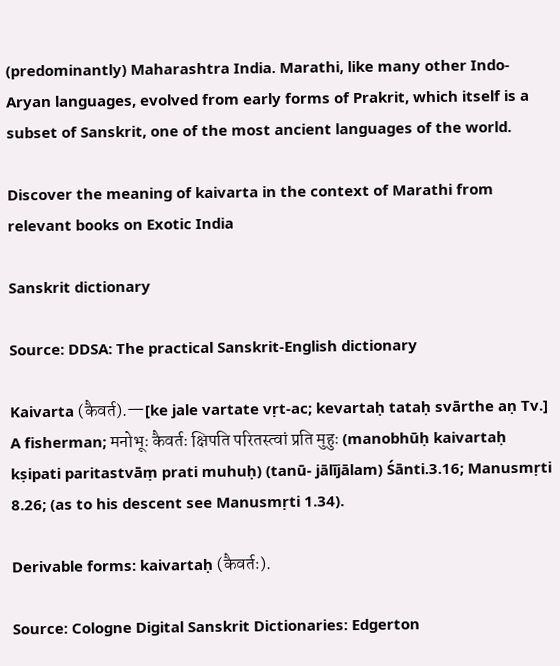(predominantly) Maharashtra India. Marathi, like many other Indo-Aryan languages, evolved from early forms of Prakrit, which itself is a subset of Sanskrit, one of the most ancient languages of the world.

Discover the meaning of kaivarta in the context of Marathi from relevant books on Exotic India

Sanskrit dictionary

Source: DDSA: The practical Sanskrit-English dictionary

Kaivarta (कैवर्त).—[ke jale vartate vṛt-ac; kevartaḥ tataḥ svārthe aṇ Tv.] A fisherman; मनोभूः कैवर्तः क्षिपति परितस्त्वां प्रति मुहुः (manobhūḥ kaivartaḥ kṣipati paritastvāṃ prati muhuḥ) (tanū- jālījālam) Śānti.3.16; Manusmṛti 8.26; (as to his descent see Manusmṛti 1.34).

Derivable forms: kaivartaḥ (कैवर्तः).

Source: Cologne Digital Sanskrit Dictionaries: Edgerton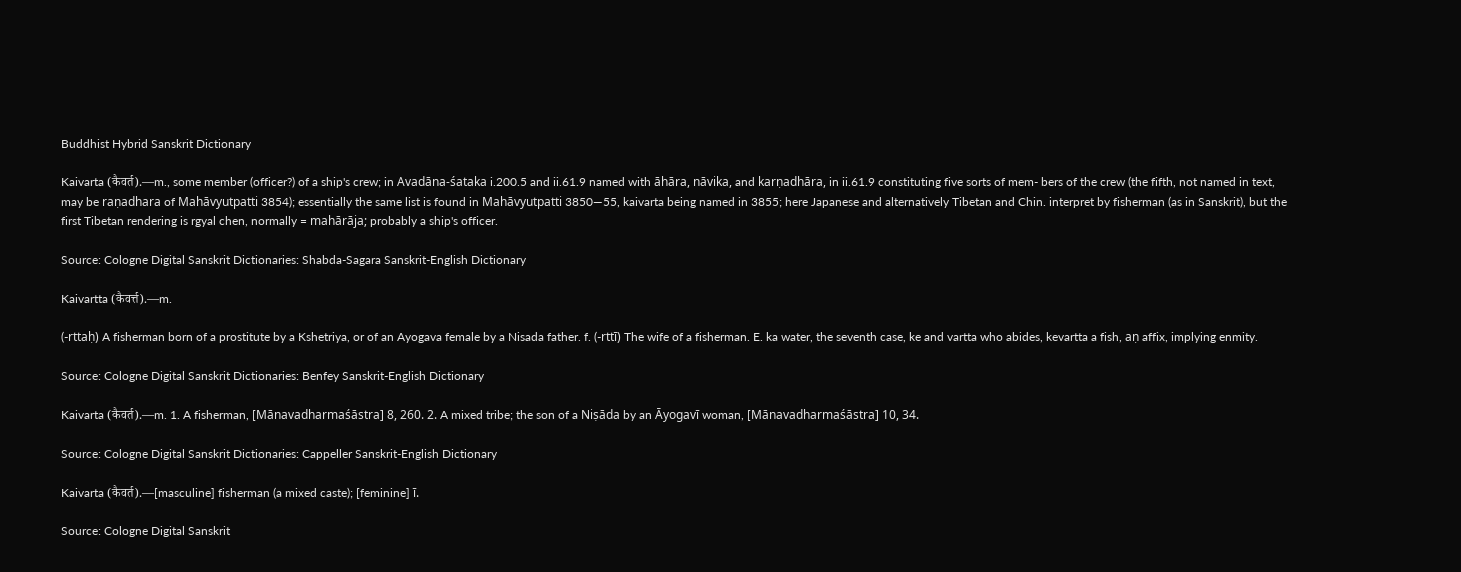Buddhist Hybrid Sanskrit Dictionary

Kaivarta (कैवर्त).—m., some member (officer?) of a ship's crew; in Avadāna-śataka i.200.5 and ii.61.9 named with āhāra, nāvika, and karṇadhāra, in ii.61.9 constituting five sorts of mem- bers of the crew (the fifth, not named in text, may be raṇadhara of Mahāvyutpatti 3854); essentially the same list is found in Mahāvyutpatti 3850—55, kaivarta being named in 3855; here Japanese and alternatively Tibetan and Chin. interpret by fisherman (as in Sanskrit), but the first Tibetan rendering is rgyal chen, normally = mahārāja; probably a ship's officer.

Source: Cologne Digital Sanskrit Dictionaries: Shabda-Sagara Sanskrit-English Dictionary

Kaivartta (कैवर्त्त).—m.

(-rttaḥ) A fisherman born of a prostitute by a Kshetriya, or of an Ayogava female by a Nisada father. f. (-rttī) The wife of a fisherman. E. ka water, the seventh case, ke and vartta who abides, kevartta a fish, aṇ affix, implying enmity.

Source: Cologne Digital Sanskrit Dictionaries: Benfey Sanskrit-English Dictionary

Kaivarta (कैवर्त).—m. 1. A fisherman, [Mānavadharmaśāstra] 8, 260. 2. A mixed tribe; the son of a Niṣāda by an Āyogavī woman, [Mānavadharmaśāstra] 10, 34.

Source: Cologne Digital Sanskrit Dictionaries: Cappeller Sanskrit-English Dictionary

Kaivarta (कैवर्त).—[masculine] fisherman (a mixed caste); [feminine] ī.

Source: Cologne Digital Sanskrit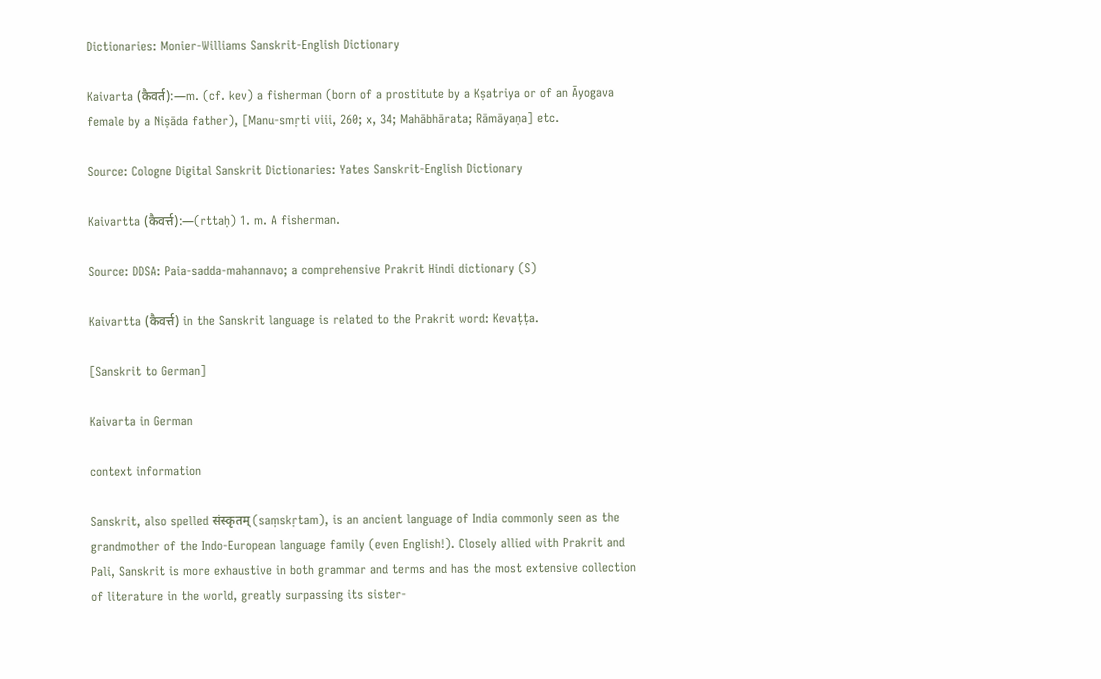Dictionaries: Monier-Williams Sanskrit-English Dictionary

Kaivarta (कैवर्त):—m. (cf. kev) a fisherman (born of a prostitute by a Kṣatriya or of an Āyogava female by a Niṣāda father), [Manu-smṛti viii, 260; x, 34; Mahābhārata; Rāmāyaṇa] etc.

Source: Cologne Digital Sanskrit Dictionaries: Yates Sanskrit-English Dictionary

Kaivartta (कैवर्त्त):—(rttaḥ) 1. m. A fisherman.

Source: DDSA: Paia-sadda-mahannavo; a comprehensive Prakrit Hindi dictionary (S)

Kaivartta (कैवर्त्त) in the Sanskrit language is related to the Prakrit word: Kevaṭṭa.

[Sanskrit to German]

Kaivarta in German

context information

Sanskrit, also spelled संस्कृतम् (saṃskṛtam), is an ancient language of India commonly seen as the grandmother of the Indo-European language family (even English!). Closely allied with Prakrit and Pali, Sanskrit is more exhaustive in both grammar and terms and has the most extensive collection of literature in the world, greatly surpassing its sister-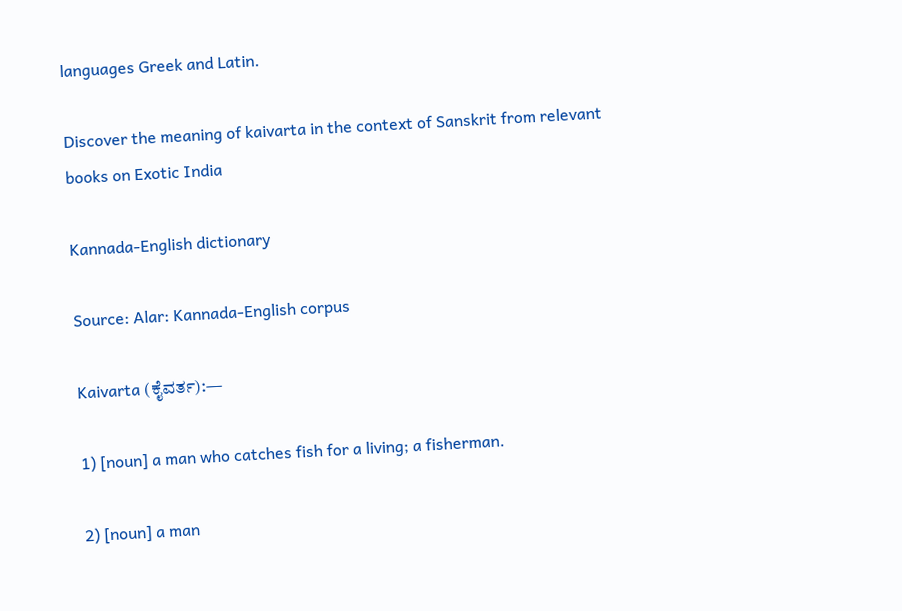languages Greek and Latin.

Discover the meaning of kaivarta in the context of Sanskrit from relevant books on Exotic India

Kannada-English dictionary

Source: Alar: Kannada-English corpus

Kaivarta (ಕೈವರ್ತ):—

1) [noun] a man who catches fish for a living; a fisherman.

2) [noun] a man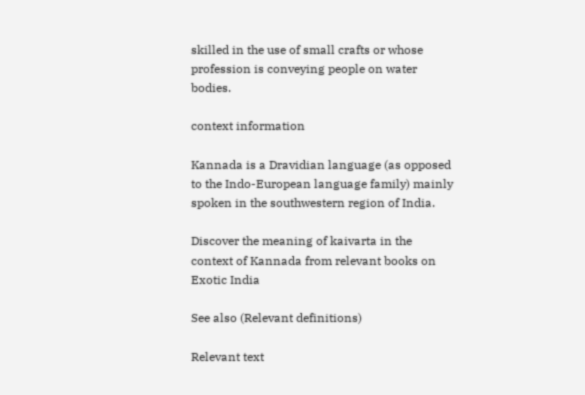skilled in the use of small crafts or whose profession is conveying people on water bodies.

context information

Kannada is a Dravidian language (as opposed to the Indo-European language family) mainly spoken in the southwestern region of India.

Discover the meaning of kaivarta in the context of Kannada from relevant books on Exotic India

See also (Relevant definitions)

Relevant text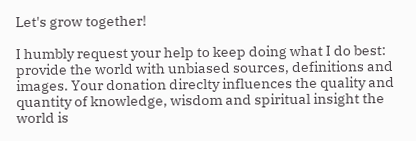Let's grow together!

I humbly request your help to keep doing what I do best: provide the world with unbiased sources, definitions and images. Your donation direclty influences the quality and quantity of knowledge, wisdom and spiritual insight the world is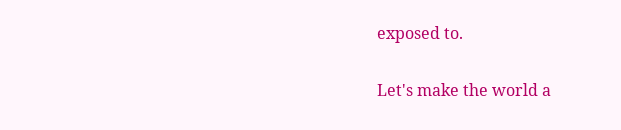exposed to.

Let's make the world a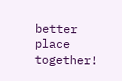better place together!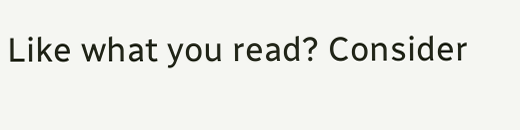Like what you read? Consider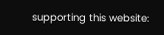supporting this website: